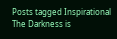Posts tagged Inspirational
The Darkness is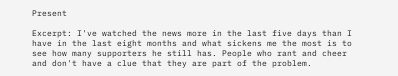Present

Excerpt: I've watched the news more in the last five days than I have in the last eight months and what sickens me the most is to see how many supporters he still has. People who rant and cheer and don't have a clue that they are part of the problem.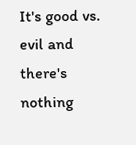It's good vs. evil and there's nothing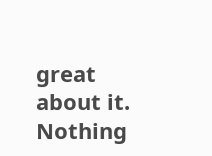great about it. Nothing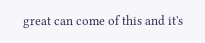great can come of this and it's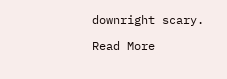downright scary.

Read More